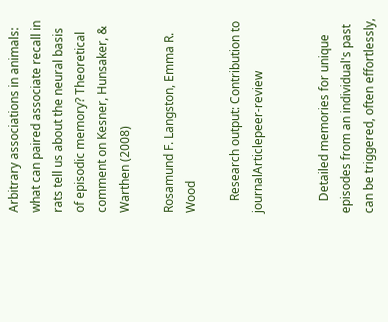Arbitrary associations in animals: what can paired associate recall in rats tell us about the neural basis of episodic memory? Theoretical comment on Kesner, Hunsaker, & Warthen (2008)

Rosamund F. Langston, Emma R. Wood

    Research output: Contribution to journalArticlepeer-review


    Detailed memories for unique episodes from an individual's past can be triggered, often effortlessly,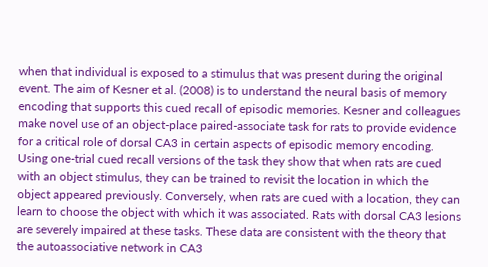when that individual is exposed to a stimulus that was present during the original event. The aim of Kesner et al. (2008) is to understand the neural basis of memory encoding that supports this cued recall of episodic memories. Kesner and colleagues make novel use of an object-place paired-associate task for rats to provide evidence for a critical role of dorsal CA3 in certain aspects of episodic memory encoding. Using one-trial cued recall versions of the task they show that when rats are cued with an object stimulus, they can be trained to revisit the location in which the object appeared previously. Conversely, when rats are cued with a location, they can learn to choose the object with which it was associated. Rats with dorsal CA3 lesions are severely impaired at these tasks. These data are consistent with the theory that the autoassociative network in CA3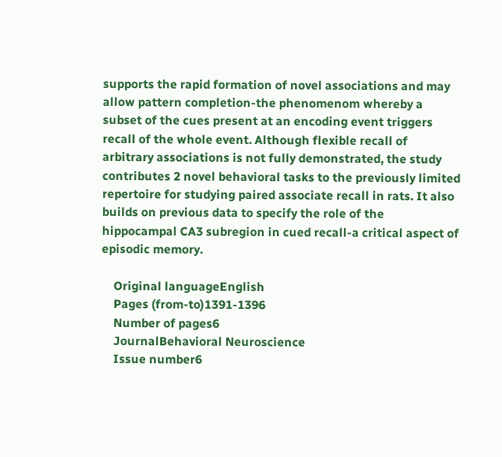supports the rapid formation of novel associations and may allow pattern completion-the phenomenom whereby a subset of the cues present at an encoding event triggers recall of the whole event. Although flexible recall of arbitrary associations is not fully demonstrated, the study contributes 2 novel behavioral tasks to the previously limited repertoire for studying paired associate recall in rats. It also builds on previous data to specify the role of the hippocampal CA3 subregion in cued recall-a critical aspect of episodic memory.

    Original languageEnglish
    Pages (from-to)1391-1396
    Number of pages6
    JournalBehavioral Neuroscience
    Issue number6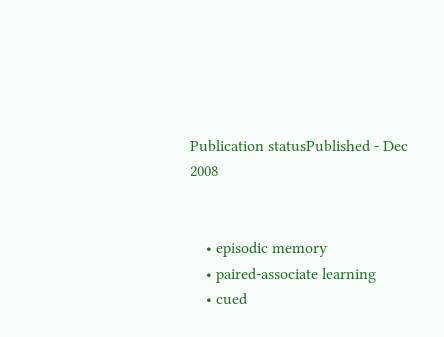Publication statusPublished - Dec 2008


    • episodic memory
    • paired-associate learning
    • cued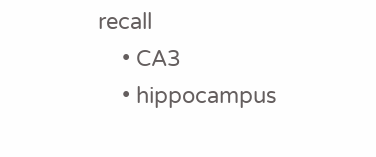recall
    • CA3
    • hippocampus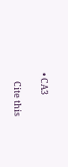• CA3

    Cite this